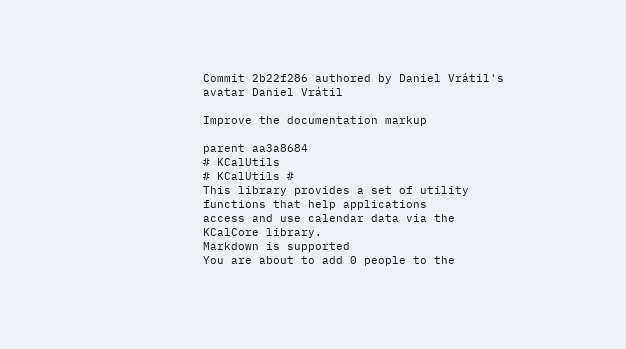Commit 2b22f286 authored by Daniel Vrátil's avatar Daniel Vrátil

Improve the documentation markup

parent aa3a8684
# KCalUtils
# KCalUtils #
This library provides a set of utility functions that help applications
access and use calendar data via the KCalCore library.
Markdown is supported
You are about to add 0 people to the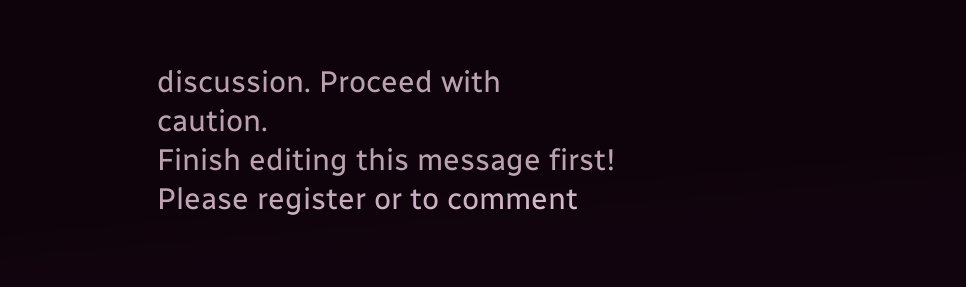discussion. Proceed with caution.
Finish editing this message first!
Please register or to comment